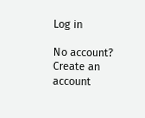Log in

No account? Create an account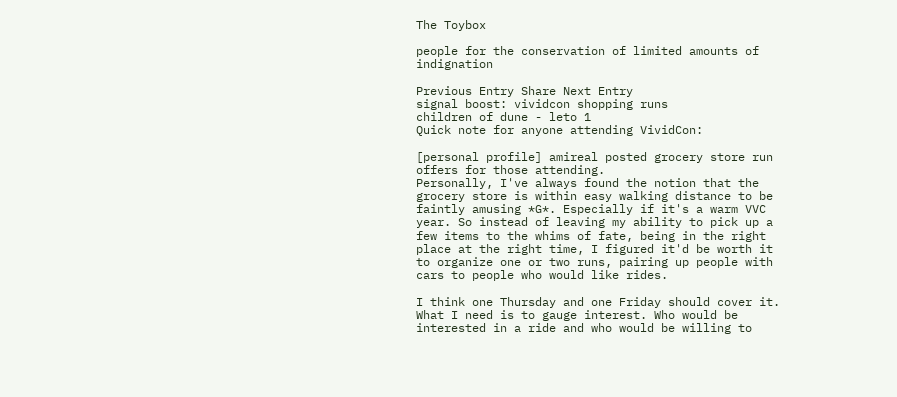The Toybox

people for the conservation of limited amounts of indignation

Previous Entry Share Next Entry
signal boost: vividcon shopping runs
children of dune - leto 1
Quick note for anyone attending VividCon:

[personal profile] amireal posted grocery store run offers for those attending.
Personally, I've always found the notion that the grocery store is within easy walking distance to be faintly amusing *G*. Especially if it's a warm VVC year. So instead of leaving my ability to pick up a few items to the whims of fate, being in the right place at the right time, I figured it'd be worth it to organize one or two runs, pairing up people with cars to people who would like rides.

I think one Thursday and one Friday should cover it. What I need is to gauge interest. Who would be interested in a ride and who would be willing to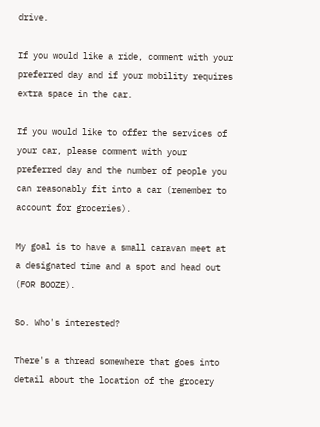drive.

If you would like a ride, comment with your preferred day and if your mobility requires extra space in the car.

If you would like to offer the services of your car, please comment with your preferred day and the number of people you can reasonably fit into a car (remember to account for groceries).

My goal is to have a small caravan meet at a designated time and a spot and head out (FOR BOOZE).

So. Who's interested?

There's a thread somewhere that goes into detail about the location of the grocery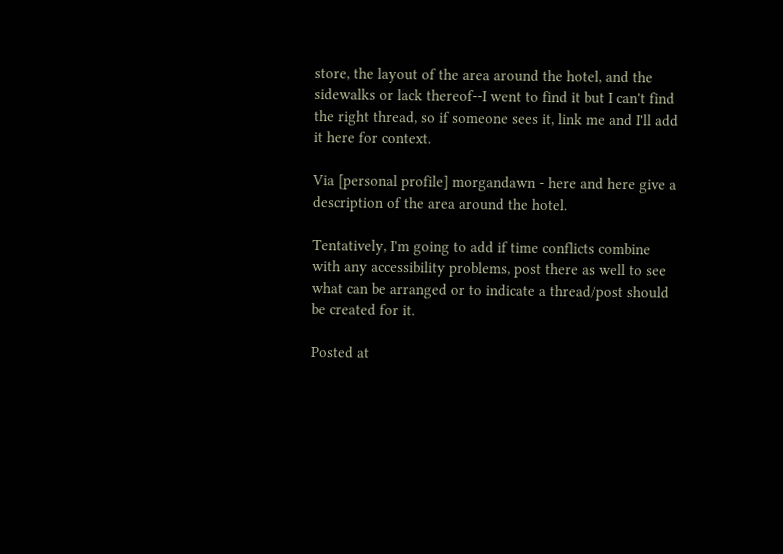store, the layout of the area around the hotel, and the sidewalks or lack thereof--I went to find it but I can't find the right thread, so if someone sees it, link me and I'll add it here for context.

Via [personal profile] morgandawn - here and here give a description of the area around the hotel.

Tentatively, I'm going to add if time conflicts combine with any accessibility problems, post there as well to see what can be arranged or to indicate a thread/post should be created for it.

Posted at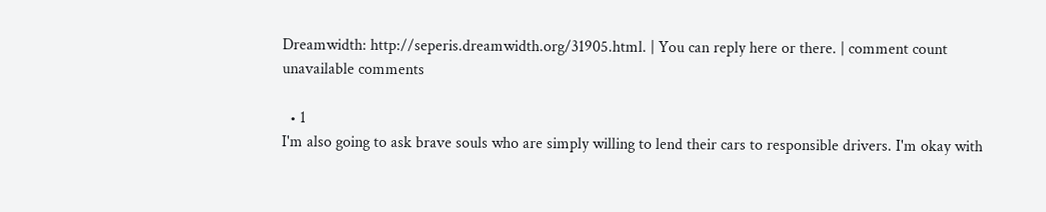Dreamwidth: http://seperis.dreamwidth.org/31905.html. | You can reply here or there. | comment count unavailable comments

  • 1
I'm also going to ask brave souls who are simply willing to lend their cars to responsible drivers. I'm okay with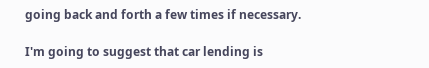going back and forth a few times if necessary.

I'm going to suggest that car lending is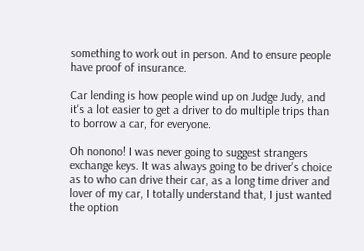something to work out in person. And to ensure people have proof of insurance.

Car lending is how people wind up on Judge Judy, and it's a lot easier to get a driver to do multiple trips than to borrow a car, for everyone.

Oh nonono! I was never going to suggest strangers exchange keys. It was always going to be driver's choice as to who can drive their car, as a long time driver and lover of my car, I totally understand that, I just wanted the option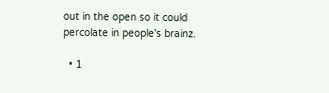out in the open so it could percolate in people's brainz.

  • 1